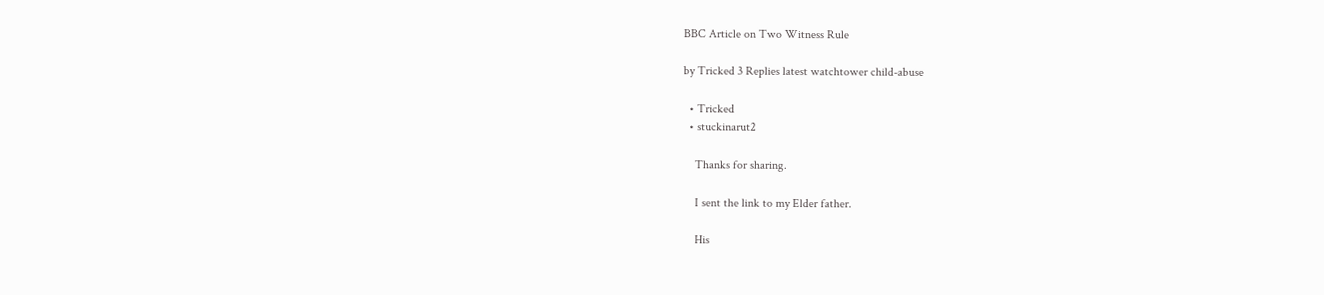BBC Article on Two Witness Rule

by Tricked 3 Replies latest watchtower child-abuse

  • Tricked
  • stuckinarut2

    Thanks for sharing.

    I sent the link to my Elder father.

    His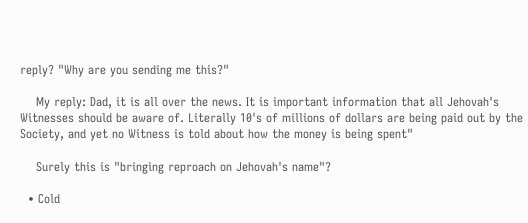reply? "Why are you sending me this?"

    My reply: Dad, it is all over the news. It is important information that all Jehovah's Witnesses should be aware of. Literally 10's of millions of dollars are being paid out by the Society, and yet no Witness is told about how the money is being spent"

    Surely this is "bringing reproach on Jehovah's name"?

  • Cold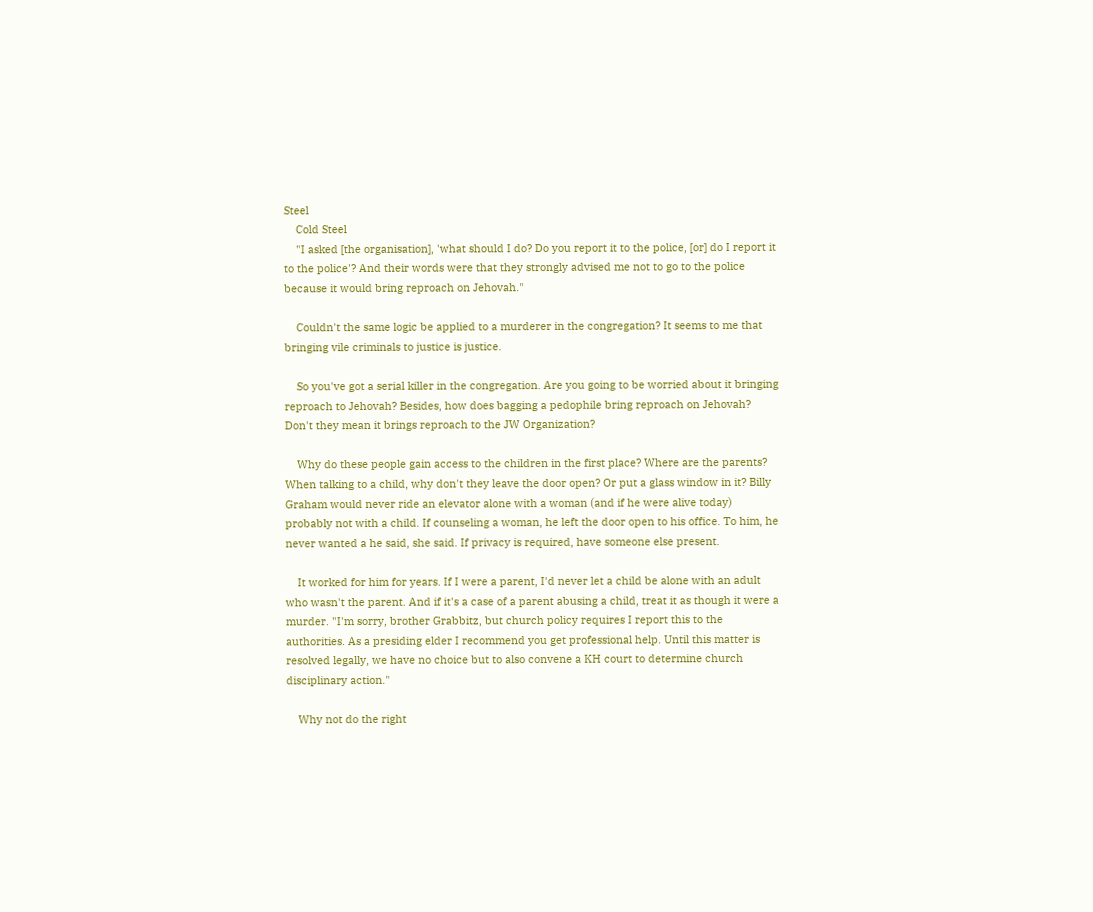Steel
    Cold Steel
    "I asked [the organisation], 'what should I do? Do you report it to the police, [or] do I report it to the police'? And their words were that they strongly advised me not to go to the police because it would bring reproach on Jehovah."

    Couldn't the same logic be applied to a murderer in the congregation? It seems to me that bringing vile criminals to justice is justice.

    So you've got a serial killer in the congregation. Are you going to be worried about it bringing reproach to Jehovah? Besides, how does bagging a pedophile bring reproach on Jehovah? Don't they mean it brings reproach to the JW Organization?

    Why do these people gain access to the children in the first place? Where are the parents? When talking to a child, why don't they leave the door open? Or put a glass window in it? Billy Graham would never ride an elevator alone with a woman (and if he were alive today) probably not with a child. If counseling a woman, he left the door open to his office. To him, he never wanted a he said, she said. If privacy is required, have someone else present.

    It worked for him for years. If I were a parent, I'd never let a child be alone with an adult who wasn't the parent. And if it's a case of a parent abusing a child, treat it as though it were a murder. "I'm sorry, brother Grabbitz, but church policy requires I report this to the authorities. As a presiding elder I recommend you get professional help. Until this matter is resolved legally, we have no choice but to also convene a KH court to determine church disciplinary action."

    Why not do the right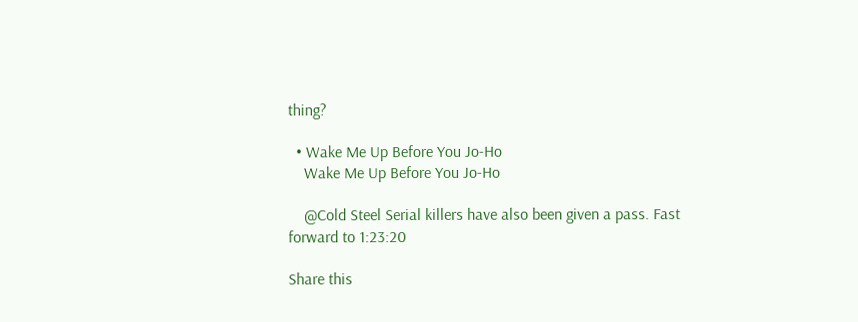thing?

  • Wake Me Up Before You Jo-Ho
    Wake Me Up Before You Jo-Ho

    @Cold Steel Serial killers have also been given a pass. Fast forward to 1:23:20

Share this